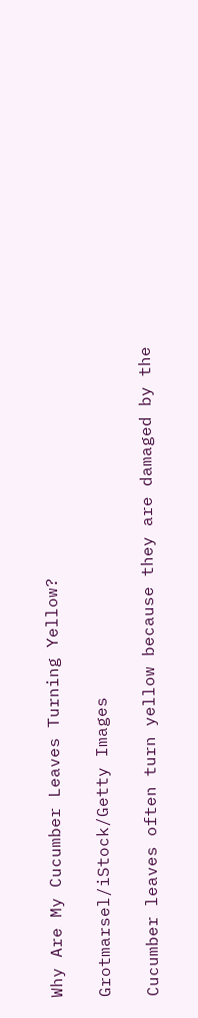Why Are My Cucumber Leaves Turning Yellow?

Grotmarsel/iStock/Getty Images

Cucumber leaves often turn yellow because they are damaged by the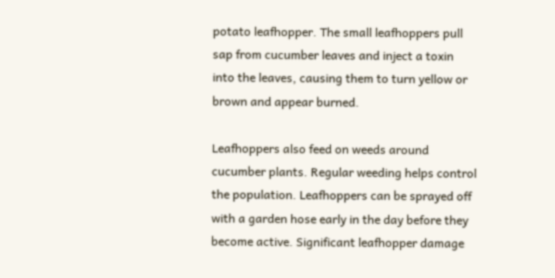potato leafhopper. The small leafhoppers pull sap from cucumber leaves and inject a toxin into the leaves, causing them to turn yellow or brown and appear burned.

Leafhoppers also feed on weeds around cucumber plants. Regular weeding helps control the population. Leafhoppers can be sprayed off with a garden hose early in the day before they become active. Significant leafhopper damage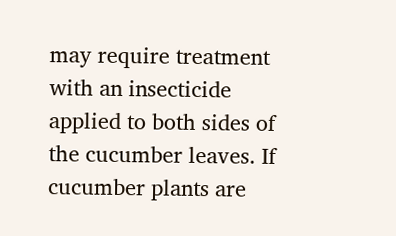may require treatment with an insecticide applied to both sides of the cucumber leaves. If cucumber plants are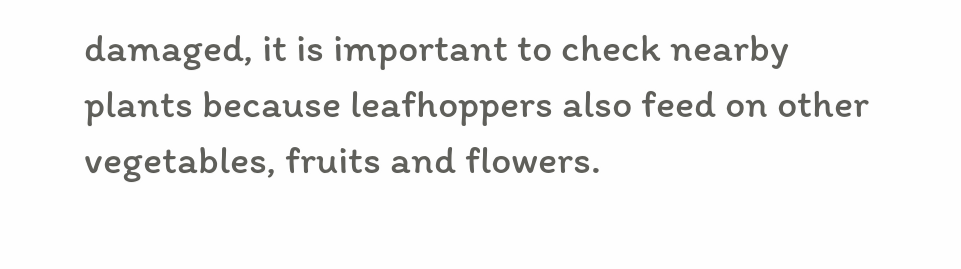damaged, it is important to check nearby plants because leafhoppers also feed on other vegetables, fruits and flowers.